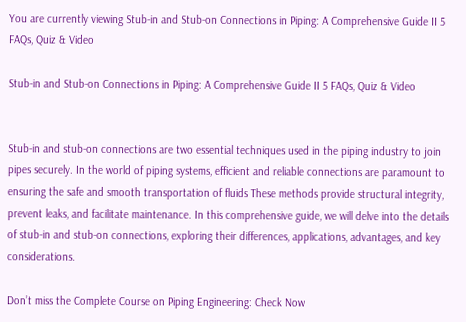You are currently viewing Stub-in and Stub-on Connections in Piping: A Comprehensive Guide II 5 FAQs, Quiz & Video

Stub-in and Stub-on Connections in Piping: A Comprehensive Guide II 5 FAQs, Quiz & Video


Stub-in and stub-on connections are two essential techniques used in the piping industry to join pipes securely. In the world of piping systems, efficient and reliable connections are paramount to ensuring the safe and smooth transportation of fluids These methods provide structural integrity, prevent leaks, and facilitate maintenance. In this comprehensive guide, we will delve into the details of stub-in and stub-on connections, exploring their differences, applications, advantages, and key considerations.

Don’t miss the Complete Course on Piping Engineering: Check Now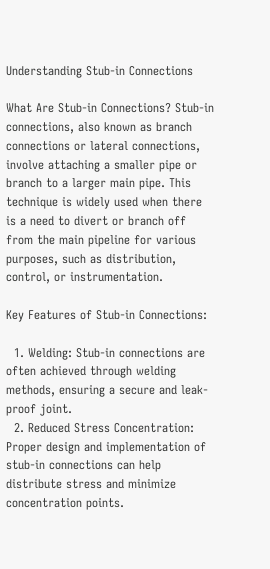Understanding Stub-in Connections

What Are Stub-in Connections? Stub-in connections, also known as branch connections or lateral connections, involve attaching a smaller pipe or branch to a larger main pipe. This technique is widely used when there is a need to divert or branch off from the main pipeline for various purposes, such as distribution, control, or instrumentation.

Key Features of Stub-in Connections:

  1. Welding: Stub-in connections are often achieved through welding methods, ensuring a secure and leak-proof joint.
  2. Reduced Stress Concentration: Proper design and implementation of stub-in connections can help distribute stress and minimize concentration points.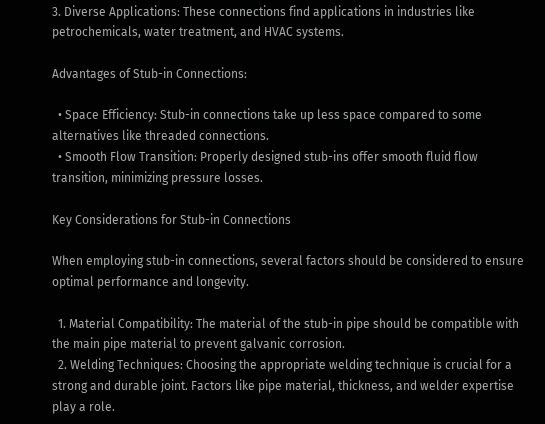3. Diverse Applications: These connections find applications in industries like petrochemicals, water treatment, and HVAC systems.

Advantages of Stub-in Connections:

  • Space Efficiency: Stub-in connections take up less space compared to some alternatives like threaded connections.
  • Smooth Flow Transition: Properly designed stub-ins offer smooth fluid flow transition, minimizing pressure losses.

Key Considerations for Stub-in Connections

When employing stub-in connections, several factors should be considered to ensure optimal performance and longevity.

  1. Material Compatibility: The material of the stub-in pipe should be compatible with the main pipe material to prevent galvanic corrosion.
  2. Welding Techniques: Choosing the appropriate welding technique is crucial for a strong and durable joint. Factors like pipe material, thickness, and welder expertise play a role.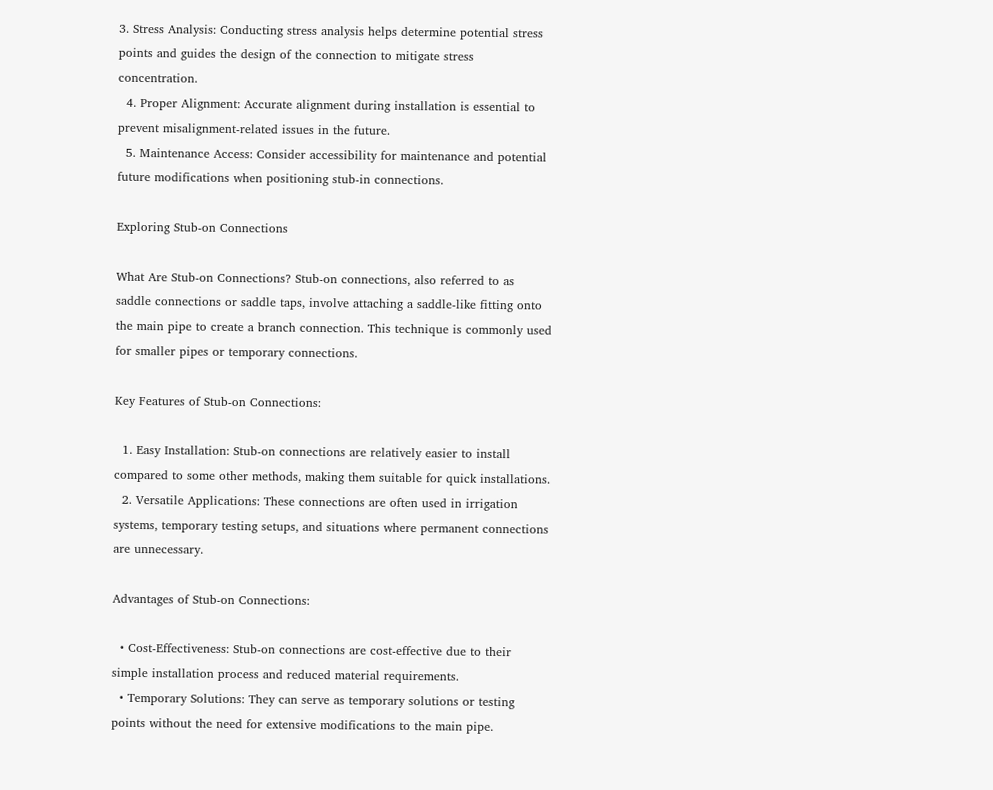3. Stress Analysis: Conducting stress analysis helps determine potential stress points and guides the design of the connection to mitigate stress concentration.
  4. Proper Alignment: Accurate alignment during installation is essential to prevent misalignment-related issues in the future.
  5. Maintenance Access: Consider accessibility for maintenance and potential future modifications when positioning stub-in connections.

Exploring Stub-on Connections

What Are Stub-on Connections? Stub-on connections, also referred to as saddle connections or saddle taps, involve attaching a saddle-like fitting onto the main pipe to create a branch connection. This technique is commonly used for smaller pipes or temporary connections.

Key Features of Stub-on Connections:

  1. Easy Installation: Stub-on connections are relatively easier to install compared to some other methods, making them suitable for quick installations.
  2. Versatile Applications: These connections are often used in irrigation systems, temporary testing setups, and situations where permanent connections are unnecessary.

Advantages of Stub-on Connections:

  • Cost-Effectiveness: Stub-on connections are cost-effective due to their simple installation process and reduced material requirements.
  • Temporary Solutions: They can serve as temporary solutions or testing points without the need for extensive modifications to the main pipe.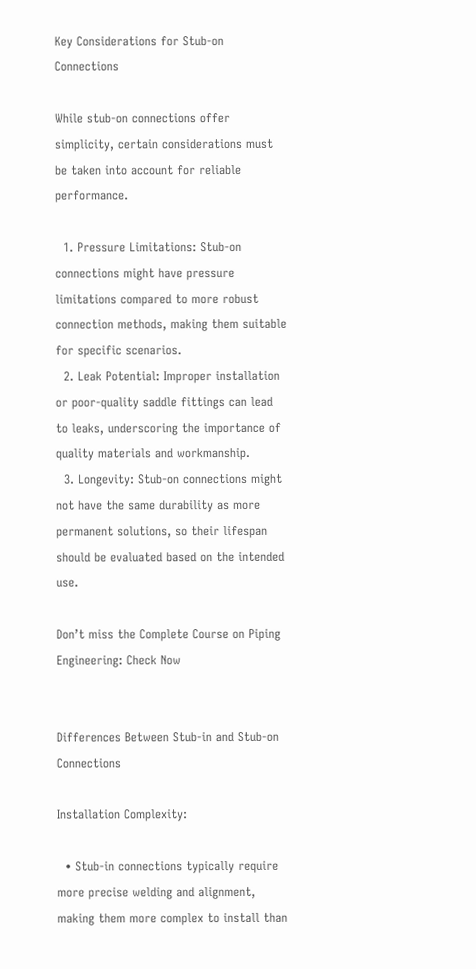Key Considerations for Stub-on Connections

While stub-on connections offer simplicity, certain considerations must be taken into account for reliable performance.

  1. Pressure Limitations: Stub-on connections might have pressure limitations compared to more robust connection methods, making them suitable for specific scenarios.
  2. Leak Potential: Improper installation or poor-quality saddle fittings can lead to leaks, underscoring the importance of quality materials and workmanship.
  3. Longevity: Stub-on connections might not have the same durability as more permanent solutions, so their lifespan should be evaluated based on the intended use.

Don’t miss the Complete Course on Piping Engineering: Check Now


Differences Between Stub-in and Stub-on Connections

Installation Complexity:

  • Stub-in connections typically require more precise welding and alignment, making them more complex to install than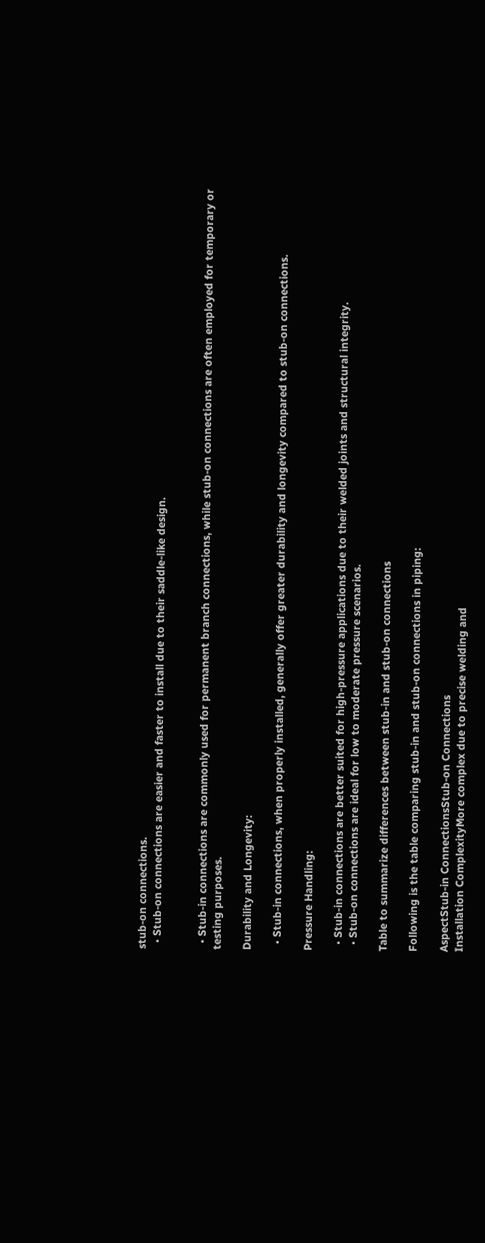stub-on connections.
  • Stub-on connections are easier and faster to install due to their saddle-like design.


  • Stub-in connections are commonly used for permanent branch connections, while stub-on connections are often employed for temporary or testing purposes.

Durability and Longevity:

  • Stub-in connections, when properly installed, generally offer greater durability and longevity compared to stub-on connections.

Pressure Handling:

  • Stub-in connections are better suited for high-pressure applications due to their welded joints and structural integrity.
  • Stub-on connections are ideal for low to moderate pressure scenarios.

Table to summarize differences between stub-in and stub-on connections

Following is the table comparing stub-in and stub-on connections in piping:

AspectStub-in ConnectionsStub-on Connections
Installation ComplexityMore complex due to precise welding and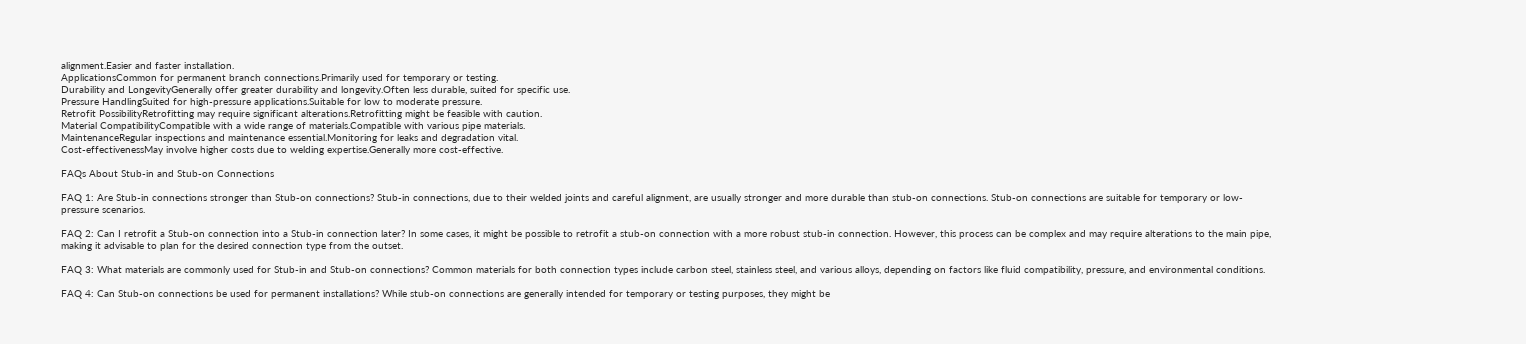alignment.Easier and faster installation.
ApplicationsCommon for permanent branch connections.Primarily used for temporary or testing.
Durability and LongevityGenerally offer greater durability and longevity.Often less durable, suited for specific use.
Pressure HandlingSuited for high-pressure applications.Suitable for low to moderate pressure.
Retrofit PossibilityRetrofitting may require significant alterations.Retrofitting might be feasible with caution.
Material CompatibilityCompatible with a wide range of materials.Compatible with various pipe materials.
MaintenanceRegular inspections and maintenance essential.Monitoring for leaks and degradation vital.
Cost-effectivenessMay involve higher costs due to welding expertise.Generally more cost-effective.

FAQs About Stub-in and Stub-on Connections

FAQ 1: Are Stub-in connections stronger than Stub-on connections? Stub-in connections, due to their welded joints and careful alignment, are usually stronger and more durable than stub-on connections. Stub-on connections are suitable for temporary or low-pressure scenarios.

FAQ 2: Can I retrofit a Stub-on connection into a Stub-in connection later? In some cases, it might be possible to retrofit a stub-on connection with a more robust stub-in connection. However, this process can be complex and may require alterations to the main pipe, making it advisable to plan for the desired connection type from the outset.

FAQ 3: What materials are commonly used for Stub-in and Stub-on connections? Common materials for both connection types include carbon steel, stainless steel, and various alloys, depending on factors like fluid compatibility, pressure, and environmental conditions.

FAQ 4: Can Stub-on connections be used for permanent installations? While stub-on connections are generally intended for temporary or testing purposes, they might be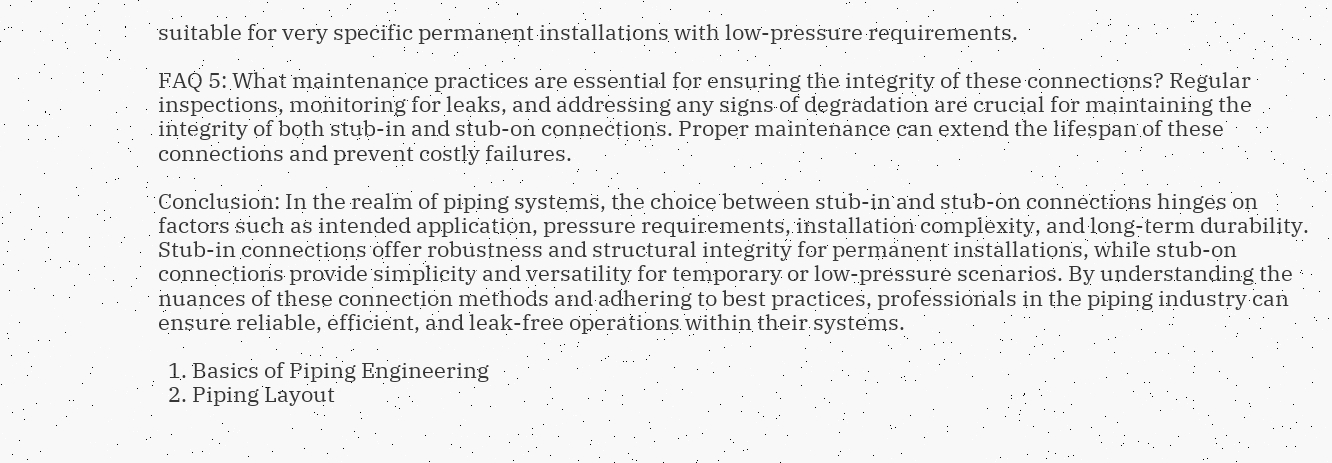suitable for very specific permanent installations with low-pressure requirements.

FAQ 5: What maintenance practices are essential for ensuring the integrity of these connections? Regular inspections, monitoring for leaks, and addressing any signs of degradation are crucial for maintaining the integrity of both stub-in and stub-on connections. Proper maintenance can extend the lifespan of these connections and prevent costly failures.

Conclusion: In the realm of piping systems, the choice between stub-in and stub-on connections hinges on factors such as intended application, pressure requirements, installation complexity, and long-term durability. Stub-in connections offer robustness and structural integrity for permanent installations, while stub-on connections provide simplicity and versatility for temporary or low-pressure scenarios. By understanding the nuances of these connection methods and adhering to best practices, professionals in the piping industry can ensure reliable, efficient, and leak-free operations within their systems.

  1. Basics of Piping Engineering
  2. Piping Layout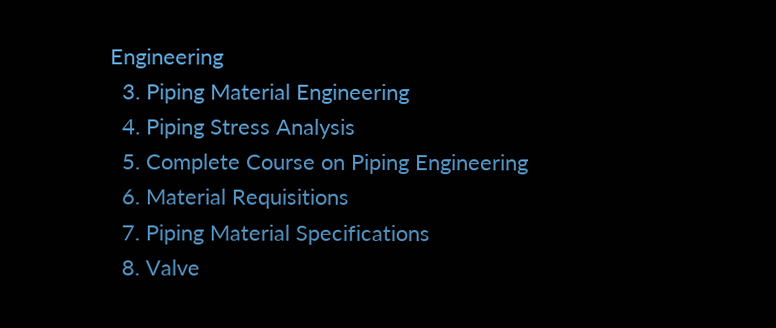Engineering
  3. Piping Material Engineering
  4. Piping Stress Analysis
  5. Complete Course on Piping Engineering
  6. Material Requisitions
  7. Piping Material Specifications
  8. Valve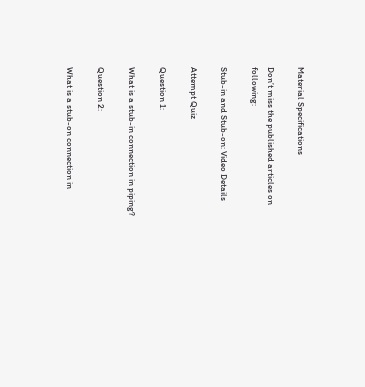Material Specifications

Don’t miss the published articles on following:

Stub-in and Stub-on: Video Details

Attempt Quiz

Question 1:

What is a stub-in connection in piping?

Question 2:

What is a stub-on connection in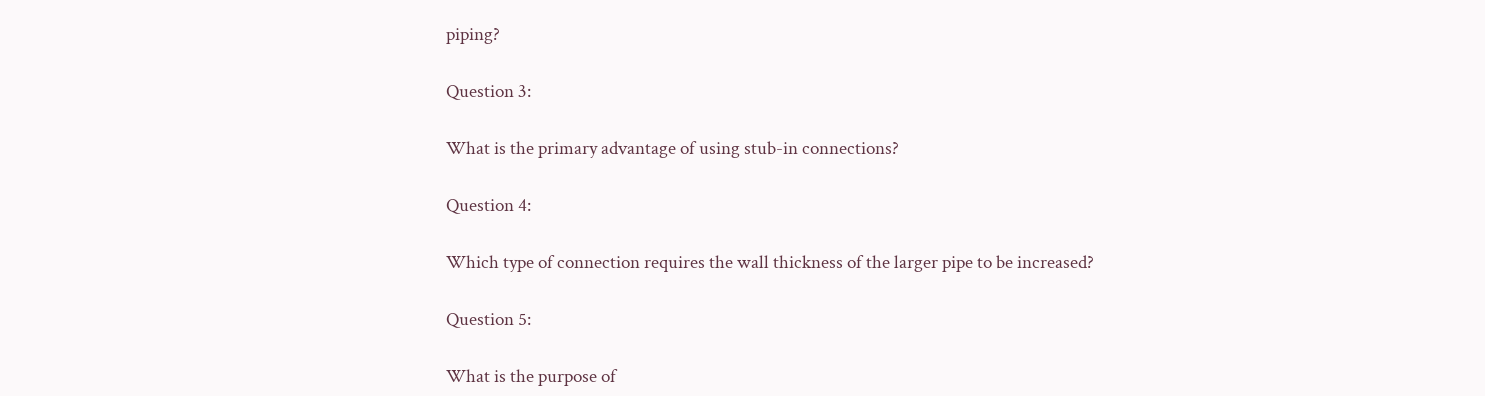piping?

Question 3:

What is the primary advantage of using stub-in connections?

Question 4:

Which type of connection requires the wall thickness of the larger pipe to be increased?

Question 5:

What is the purpose of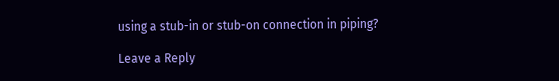using a stub-in or stub-on connection in piping?

Leave a Reply